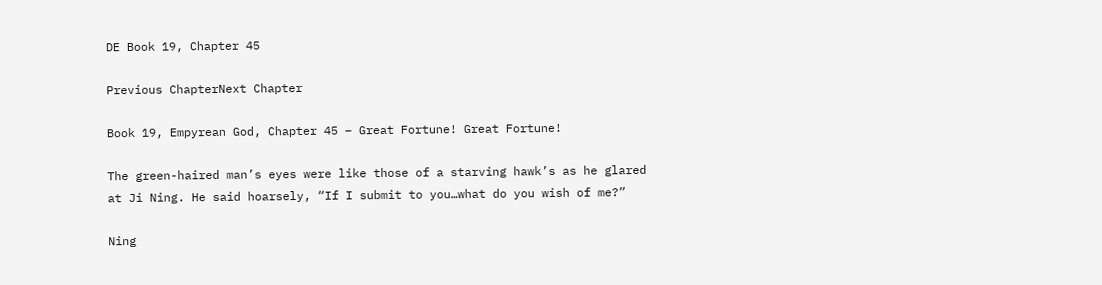DE Book 19, Chapter 45

Previous ChapterNext Chapter

Book 19, Empyrean God, Chapter 45 – Great Fortune! Great Fortune!

The green-haired man’s eyes were like those of a starving hawk’s as he glared at Ji Ning. He said hoarsely, “If I submit to you…what do you wish of me?”

Ning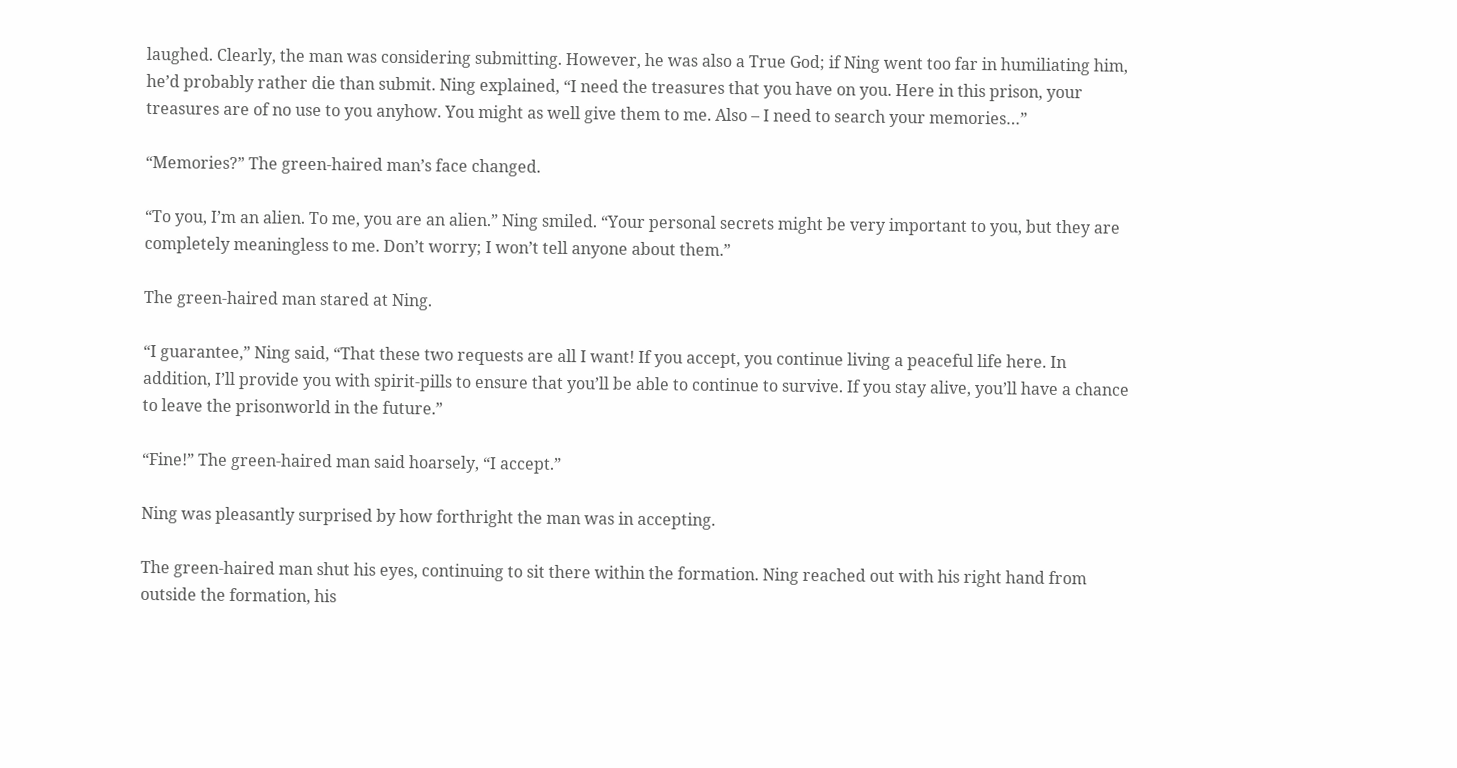laughed. Clearly, the man was considering submitting. However, he was also a True God; if Ning went too far in humiliating him, he’d probably rather die than submit. Ning explained, “I need the treasures that you have on you. Here in this prison, your treasures are of no use to you anyhow. You might as well give them to me. Also – I need to search your memories…”

“Memories?” The green-haired man’s face changed.

“To you, I’m an alien. To me, you are an alien.” Ning smiled. “Your personal secrets might be very important to you, but they are completely meaningless to me. Don’t worry; I won’t tell anyone about them.”

The green-haired man stared at Ning.

“I guarantee,” Ning said, “That these two requests are all I want! If you accept, you continue living a peaceful life here. In addition, I’ll provide you with spirit-pills to ensure that you’ll be able to continue to survive. If you stay alive, you’ll have a chance to leave the prisonworld in the future.”

“Fine!” The green-haired man said hoarsely, “I accept.”

Ning was pleasantly surprised by how forthright the man was in accepting.

The green-haired man shut his eyes, continuing to sit there within the formation. Ning reached out with his right hand from outside the formation, his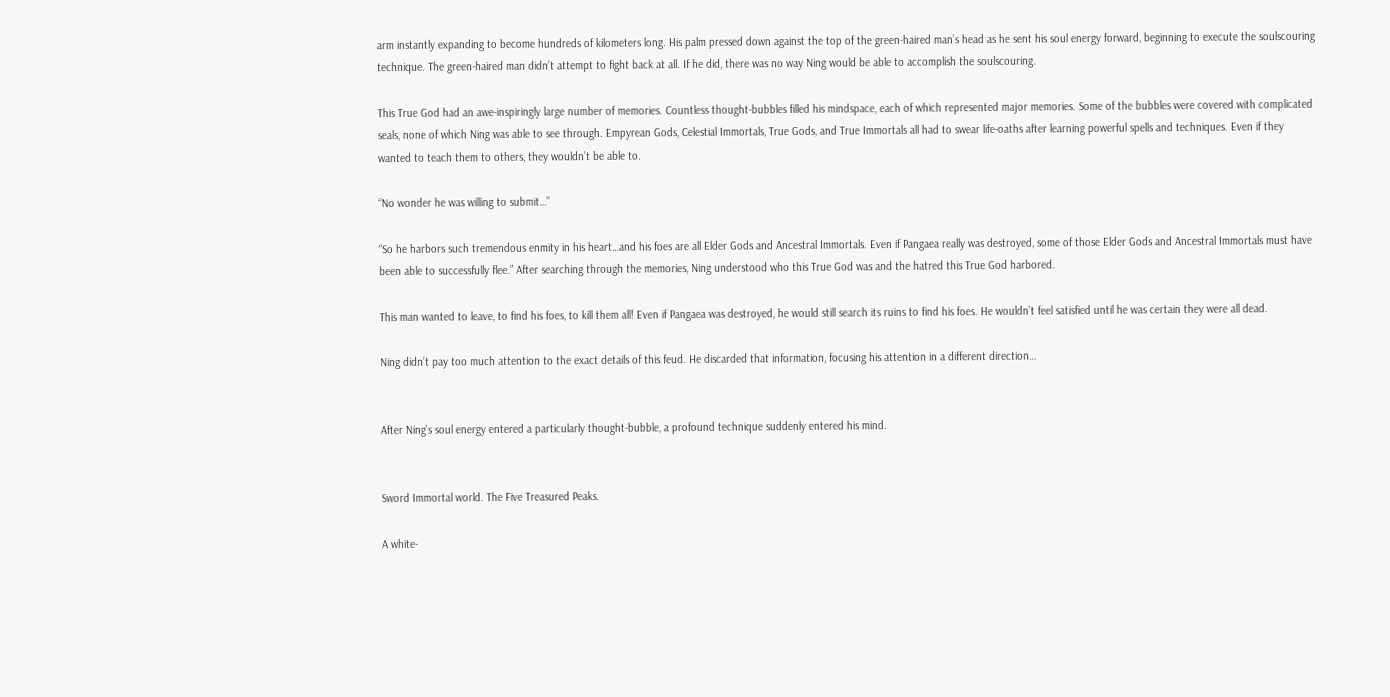arm instantly expanding to become hundreds of kilometers long. His palm pressed down against the top of the green-haired man’s head as he sent his soul energy forward, beginning to execute the soulscouring technique. The green-haired man didn’t attempt to fight back at all. If he did, there was no way Ning would be able to accomplish the soulscouring.

This True God had an awe-inspiringly large number of memories. Countless thought-bubbles filled his mindspace, each of which represented major memories. Some of the bubbles were covered with complicated seals, none of which Ning was able to see through. Empyrean Gods, Celestial Immortals, True Gods, and True Immortals all had to swear life-oaths after learning powerful spells and techniques. Even if they wanted to teach them to others, they wouldn’t be able to.

“No wonder he was willing to submit…”

“So he harbors such tremendous enmity in his heart…and his foes are all Elder Gods and Ancestral Immortals. Even if Pangaea really was destroyed, some of those Elder Gods and Ancestral Immortals must have been able to successfully flee.” After searching through the memories, Ning understood who this True God was and the hatred this True God harbored.

This man wanted to leave, to find his foes, to kill them all! Even if Pangaea was destroyed, he would still search its ruins to find his foes. He wouldn’t feel satisfied until he was certain they were all dead.

Ning didn’t pay too much attention to the exact details of this feud. He discarded that information, focusing his attention in a different direction…


After Ning’s soul energy entered a particularly thought-bubble, a profound technique suddenly entered his mind.


Sword Immortal world. The Five Treasured Peaks.

A white-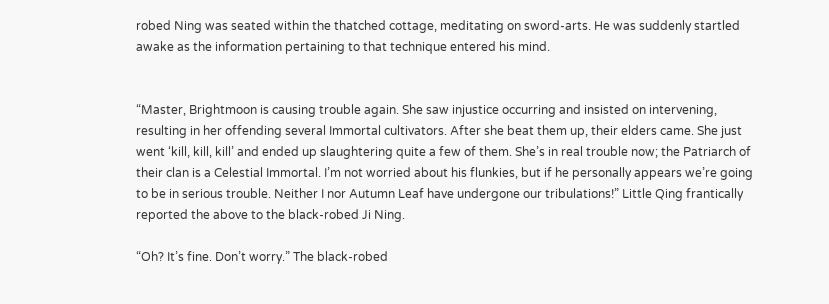robed Ning was seated within the thatched cottage, meditating on sword-arts. He was suddenly startled awake as the information pertaining to that technique entered his mind.


“Master, Brightmoon is causing trouble again. She saw injustice occurring and insisted on intervening, resulting in her offending several Immortal cultivators. After she beat them up, their elders came. She just went ‘kill, kill, kill’ and ended up slaughtering quite a few of them. She’s in real trouble now; the Patriarch of their clan is a Celestial Immortal. I’m not worried about his flunkies, but if he personally appears we’re going to be in serious trouble. Neither I nor Autumn Leaf have undergone our tribulations!” Little Qing frantically reported the above to the black-robed Ji Ning.

“Oh? It’s fine. Don’t worry.” The black-robed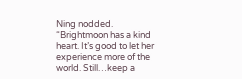Ning nodded. “Brightmoon has a kind heart. It’s good to let her experience more of the world. Still…keep a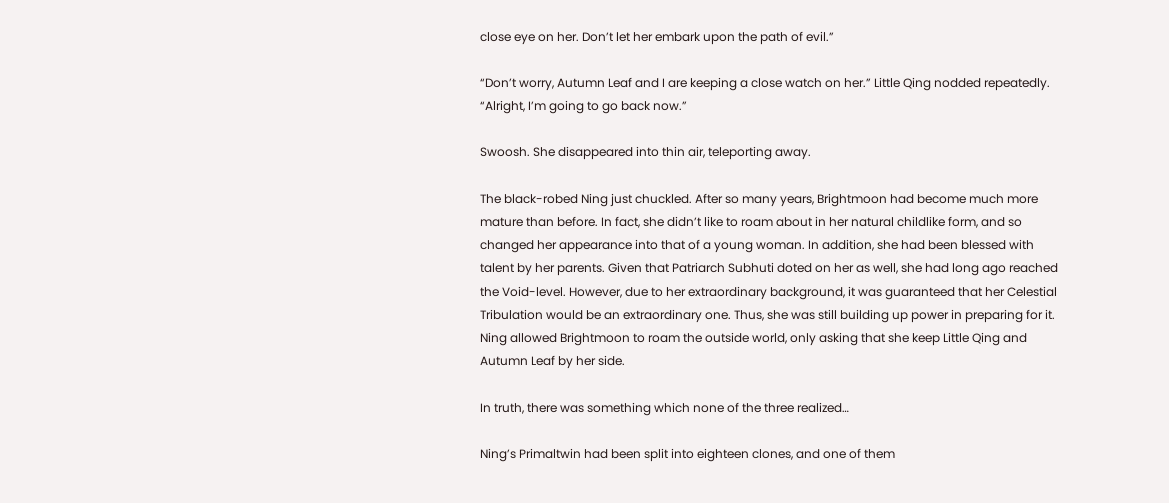close eye on her. Don’t let her embark upon the path of evil.”

“Don’t worry, Autumn Leaf and I are keeping a close watch on her.” Little Qing nodded repeatedly. “Alright, I’m going to go back now.”

Swoosh. She disappeared into thin air, teleporting away.

The black-robed Ning just chuckled. After so many years, Brightmoon had become much more mature than before. In fact, she didn’t like to roam about in her natural childlike form, and so changed her appearance into that of a young woman. In addition, she had been blessed with talent by her parents. Given that Patriarch Subhuti doted on her as well, she had long ago reached the Void-level. However, due to her extraordinary background, it was guaranteed that her Celestial Tribulation would be an extraordinary one. Thus, she was still building up power in preparing for it. Ning allowed Brightmoon to roam the outside world, only asking that she keep Little Qing and Autumn Leaf by her side.

In truth, there was something which none of the three realized…

Ning’s Primaltwin had been split into eighteen clones, and one of them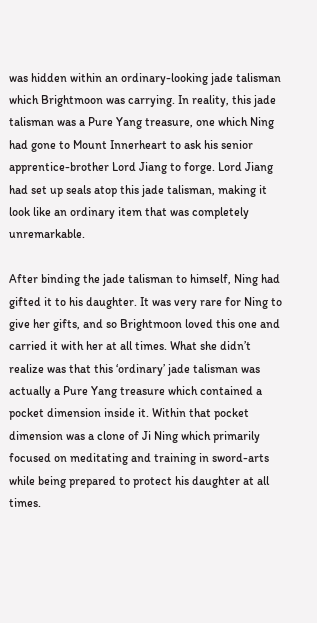was hidden within an ordinary-looking jade talisman which Brightmoon was carrying. In reality, this jade talisman was a Pure Yang treasure, one which Ning had gone to Mount Innerheart to ask his senior apprentice-brother Lord Jiang to forge. Lord Jiang had set up seals atop this jade talisman, making it look like an ordinary item that was completely unremarkable.

After binding the jade talisman to himself, Ning had gifted it to his daughter. It was very rare for Ning to give her gifts, and so Brightmoon loved this one and carried it with her at all times. What she didn’t realize was that this ‘ordinary’ jade talisman was actually a Pure Yang treasure which contained a pocket dimension inside it. Within that pocket dimension was a clone of Ji Ning which primarily focused on meditating and training in sword-arts while being prepared to protect his daughter at all times.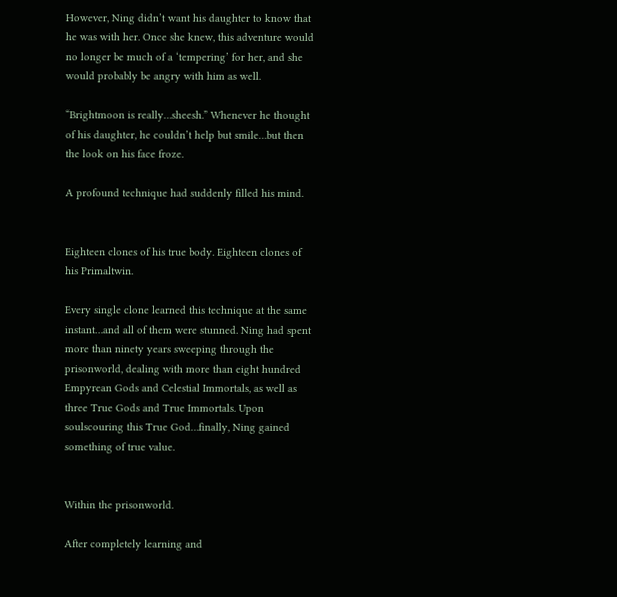However, Ning didn’t want his daughter to know that he was with her. Once she knew, this adventure would no longer be much of a ‘tempering’ for her, and she would probably be angry with him as well.

“Brightmoon is really…sheesh.” Whenever he thought of his daughter, he couldn’t help but smile…but then the look on his face froze.

A profound technique had suddenly filled his mind.


Eighteen clones of his true body. Eighteen clones of his Primaltwin.

Every single clone learned this technique at the same instant…and all of them were stunned. Ning had spent more than ninety years sweeping through the prisonworld, dealing with more than eight hundred Empyrean Gods and Celestial Immortals, as well as three True Gods and True Immortals. Upon soulscouring this True God…finally, Ning gained something of true value.


Within the prisonworld.

After completely learning and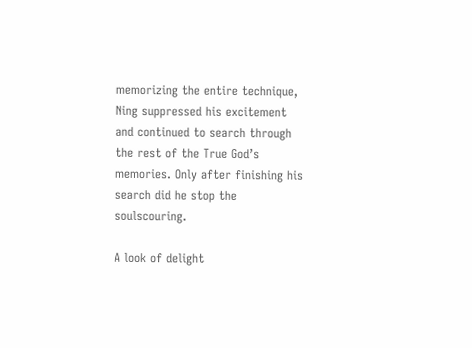memorizing the entire technique, Ning suppressed his excitement and continued to search through the rest of the True God’s memories. Only after finishing his search did he stop the soulscouring.

A look of delight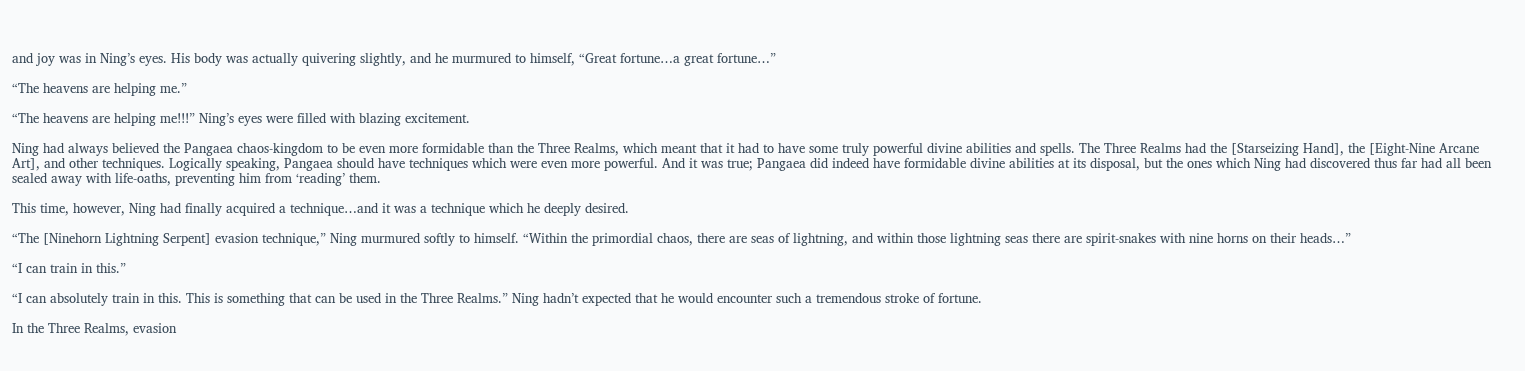and joy was in Ning’s eyes. His body was actually quivering slightly, and he murmured to himself, “Great fortune…a great fortune…”

“The heavens are helping me.”

“The heavens are helping me!!!” Ning’s eyes were filled with blazing excitement.

Ning had always believed the Pangaea chaos-kingdom to be even more formidable than the Three Realms, which meant that it had to have some truly powerful divine abilities and spells. The Three Realms had the [Starseizing Hand], the [Eight-Nine Arcane Art], and other techniques. Logically speaking, Pangaea should have techniques which were even more powerful. And it was true; Pangaea did indeed have formidable divine abilities at its disposal, but the ones which Ning had discovered thus far had all been sealed away with life-oaths, preventing him from ‘reading’ them.

This time, however, Ning had finally acquired a technique…and it was a technique which he deeply desired.

“The [Ninehorn Lightning Serpent] evasion technique,” Ning murmured softly to himself. “Within the primordial chaos, there are seas of lightning, and within those lightning seas there are spirit-snakes with nine horns on their heads…”

“I can train in this.”

“I can absolutely train in this. This is something that can be used in the Three Realms.” Ning hadn’t expected that he would encounter such a tremendous stroke of fortune.

In the Three Realms, evasion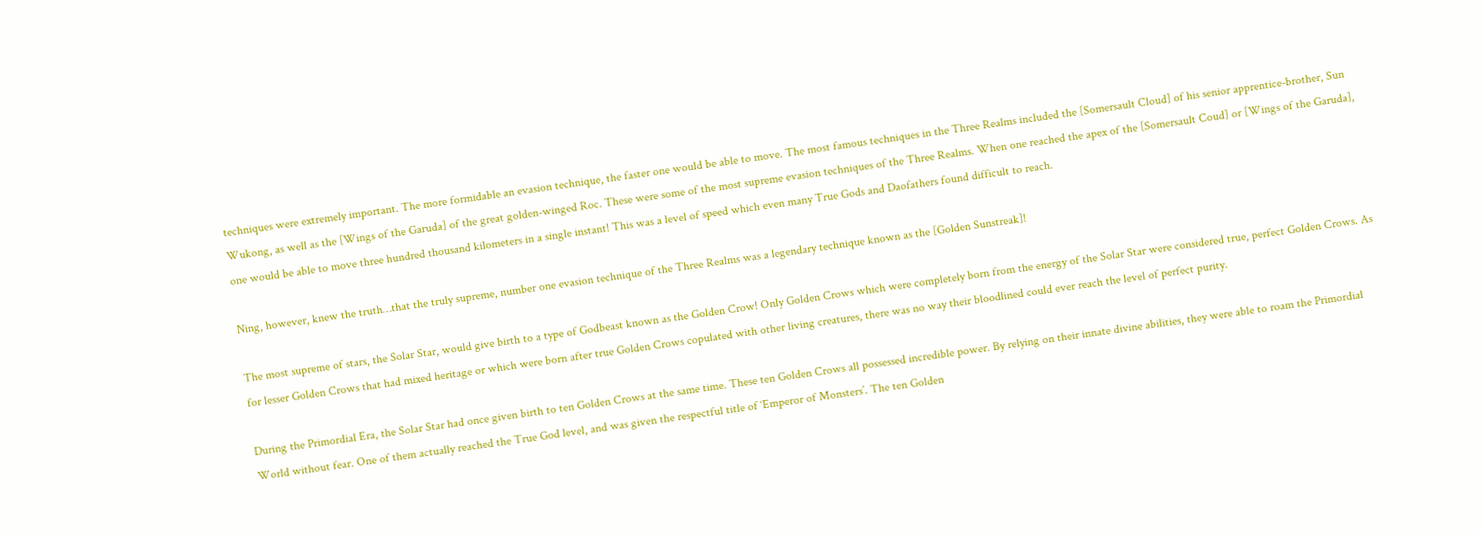techniques were extremely important. The more formidable an evasion technique, the faster one would be able to move. The most famous techniques in the Three Realms included the [Somersault Cloud] of his senior apprentice-brother, Sun Wukong, as well as the [Wings of the Garuda] of the great golden-winged Roc. These were some of the most supreme evasion techniques of the Three Realms. When one reached the apex of the [Somersault Coud] or [Wings of the Garuda], one would be able to move three hundred thousand kilometers in a single instant! This was a level of speed which even many True Gods and Daofathers found difficult to reach.

Ning, however, knew the truth…that the truly supreme, number one evasion technique of the Three Realms was a legendary technique known as the [Golden Sunstreak]!

The most supreme of stars, the Solar Star, would give birth to a type of Godbeast known as the Golden Crow! Only Golden Crows which were completely born from the energy of the Solar Star were considered true, perfect Golden Crows. As for lesser Golden Crows that had mixed heritage or which were born after true Golden Crows copulated with other living creatures, there was no way their bloodlined could ever reach the level of perfect purity.

During the Primordial Era, the Solar Star had once given birth to ten Golden Crows at the same time. These ten Golden Crows all possessed incredible power. By relying on their innate divine abilities, they were able to roam the Primordial World without fear. One of them actually reached the True God level, and was given the respectful title of ‘Emperor of Monsters’. The ten Golden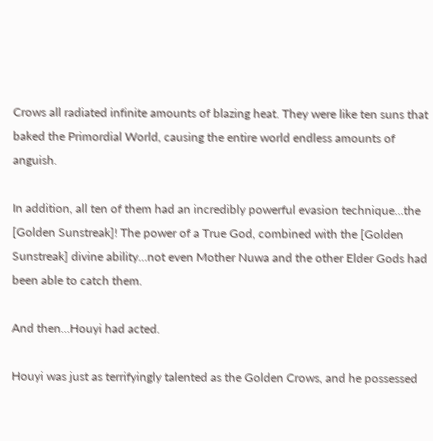Crows all radiated infinite amounts of blazing heat. They were like ten suns that baked the Primordial World, causing the entire world endless amounts of anguish.

In addition, all ten of them had an incredibly powerful evasion technique…the [Golden Sunstreak]! The power of a True God, combined with the [Golden Sunstreak] divine ability…not even Mother Nuwa and the other Elder Gods had been able to catch them.

And then…Houyi had acted.

Houyi was just as terrifyingly talented as the Golden Crows, and he possessed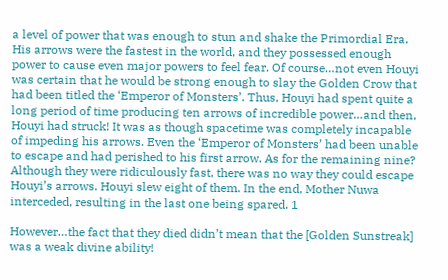a level of power that was enough to stun and shake the Primordial Era. His arrows were the fastest in the world, and they possessed enough power to cause even major powers to feel fear. Of course…not even Houyi was certain that he would be strong enough to slay the Golden Crow that had been titled the ‘Emperor of Monsters’. Thus, Houyi had spent quite a long period of time producing ten arrows of incredible power…and then, Houyi had struck! It was as though spacetime was completely incapable of impeding his arrows. Even the ‘Emperor of Monsters’ had been unable to escape and had perished to his first arrow. As for the remaining nine? Although they were ridiculously fast, there was no way they could escape Houyi’s arrows. Houyi slew eight of them. In the end, Mother Nuwa interceded, resulting in the last one being spared. 1

However…the fact that they died didn’t mean that the [Golden Sunstreak] was a weak divine ability!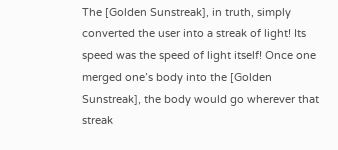The [Golden Sunstreak], in truth, simply converted the user into a streak of light! Its speed was the speed of light itself! Once one merged one’s body into the [Golden Sunstreak], the body would go wherever that streak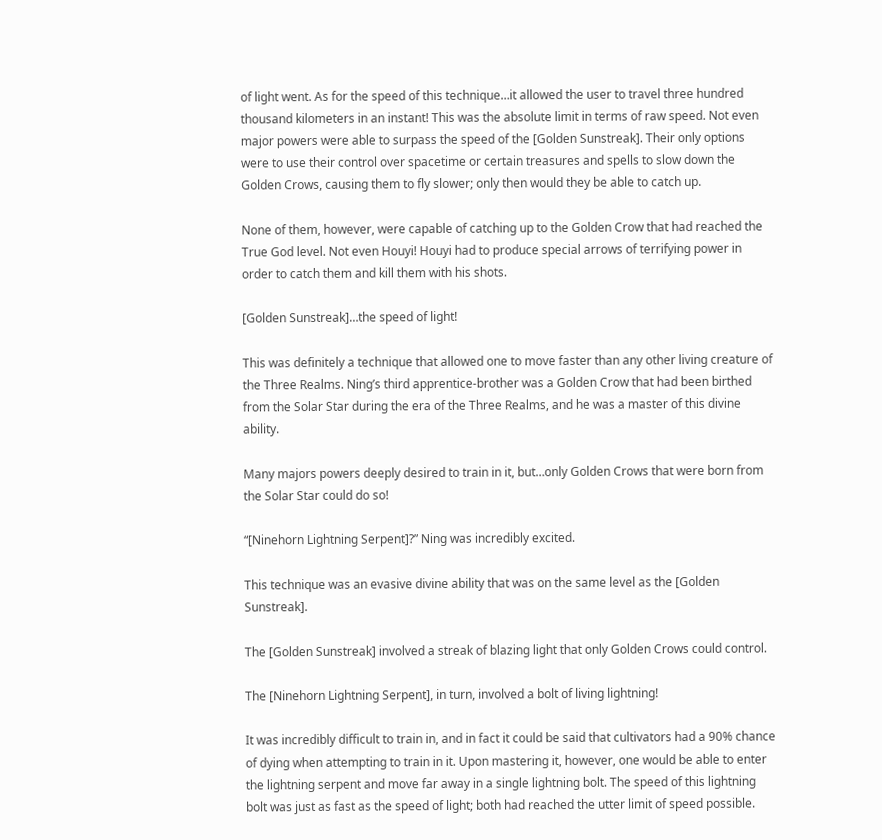of light went. As for the speed of this technique…it allowed the user to travel three hundred thousand kilometers in an instant! This was the absolute limit in terms of raw speed. Not even major powers were able to surpass the speed of the [Golden Sunstreak]. Their only options were to use their control over spacetime or certain treasures and spells to slow down the Golden Crows, causing them to fly slower; only then would they be able to catch up.

None of them, however, were capable of catching up to the Golden Crow that had reached the True God level. Not even Houyi! Houyi had to produce special arrows of terrifying power in order to catch them and kill them with his shots.

[Golden Sunstreak]…the speed of light!

This was definitely a technique that allowed one to move faster than any other living creature of the Three Realms. Ning’s third apprentice-brother was a Golden Crow that had been birthed from the Solar Star during the era of the Three Realms, and he was a master of this divine ability.

Many majors powers deeply desired to train in it, but…only Golden Crows that were born from the Solar Star could do so!

“[Ninehorn Lightning Serpent]?” Ning was incredibly excited.

This technique was an evasive divine ability that was on the same level as the [Golden Sunstreak].

The [Golden Sunstreak] involved a streak of blazing light that only Golden Crows could control.

The [Ninehorn Lightning Serpent], in turn, involved a bolt of living lightning!

It was incredibly difficult to train in, and in fact it could be said that cultivators had a 90% chance of dying when attempting to train in it. Upon mastering it, however, one would be able to enter the lightning serpent and move far away in a single lightning bolt. The speed of this lightning bolt was just as fast as the speed of light; both had reached the utter limit of speed possible.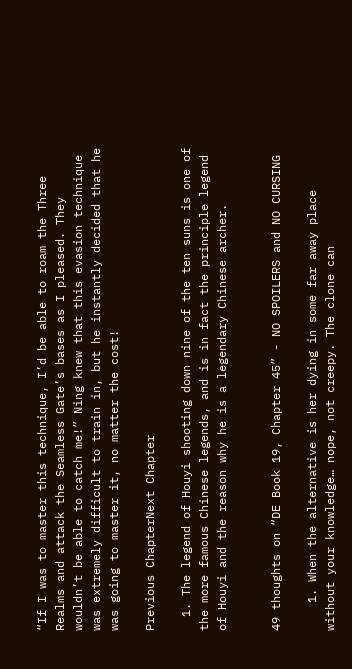“If I was to master this technique, I’d be able to roam the Three Realms and attack the Seamless Gate’s bases as I pleased. They wouldn’t be able to catch me!” Ning knew that this evasion technique was extremely difficult to train in, but he instantly decided that he was going to master it, no matter the cost!

Previous ChapterNext Chapter

  1. The legend of Houyi shooting down nine of the ten suns is one of the more famous Chinese legends, and is in fact the principle legend of Houyi and the reason why he is a legendary Chinese archer.


49 thoughts on “DE Book 19, Chapter 45” - NO SPOILERS and NO CURSING

    1. When the alternative is her dying in some far away place without your knowledge… nope, not creepy. The clone can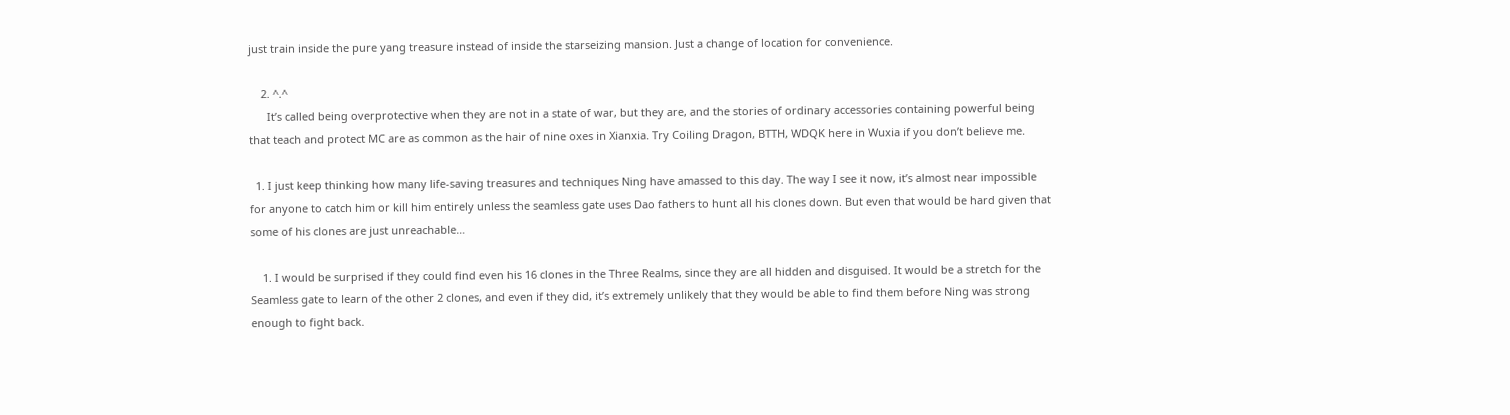just train inside the pure yang treasure instead of inside the starseizing mansion. Just a change of location for convenience.

    2. ^.^
      It’s called being overprotective when they are not in a state of war, but they are, and the stories of ordinary accessories containing powerful being that teach and protect MC are as common as the hair of nine oxes in Xianxia. Try Coiling Dragon, BTTH, WDQK here in Wuxia if you don’t believe me.

  1. I just keep thinking how many life-saving treasures and techniques Ning have amassed to this day. The way I see it now, it’s almost near impossible for anyone to catch him or kill him entirely unless the seamless gate uses Dao fathers to hunt all his clones down. But even that would be hard given that some of his clones are just unreachable…

    1. I would be surprised if they could find even his 16 clones in the Three Realms, since they are all hidden and disguised. It would be a stretch for the Seamless gate to learn of the other 2 clones, and even if they did, it’s extremely unlikely that they would be able to find them before Ning was strong enough to fight back.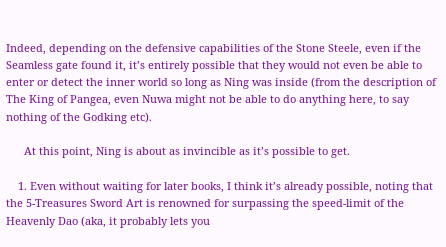Indeed, depending on the defensive capabilities of the Stone Steele, even if the Seamless gate found it, it’s entirely possible that they would not even be able to enter or detect the inner world so long as Ning was inside (from the description of The King of Pangea, even Nuwa might not be able to do anything here, to say nothing of the Godking etc).

      At this point, Ning is about as invincible as it’s possible to get.

    1. Even without waiting for later books, I think it’s already possible, noting that the 5-Treasures Sword Art is renowned for surpassing the speed-limit of the Heavenly Dao (aka, it probably lets you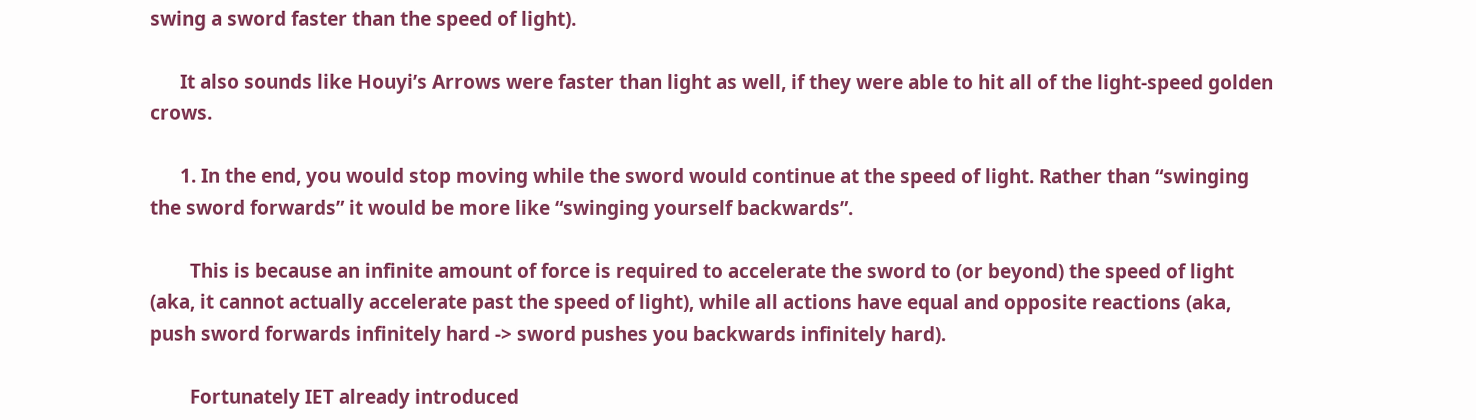swing a sword faster than the speed of light).

      It also sounds like Houyi’s Arrows were faster than light as well, if they were able to hit all of the light-speed golden crows.

      1. In the end, you would stop moving while the sword would continue at the speed of light. Rather than “swinging the sword forwards” it would be more like “swinging yourself backwards”.

        This is because an infinite amount of force is required to accelerate the sword to (or beyond) the speed of light (aka, it cannot actually accelerate past the speed of light), while all actions have equal and opposite reactions (aka, push sword forwards infinitely hard -> sword pushes you backwards infinitely hard).

        Fortunately IET already introduced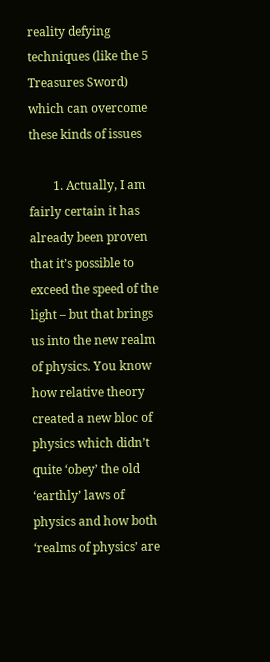reality defying techniques (like the 5 Treasures Sword) which can overcome these kinds of issues

        1. Actually, I am fairly certain it has already been proven that it’s possible to exceed the speed of the light – but that brings us into the new realm of physics. You know how relative theory created a new bloc of physics which didn’t quite ‘obey’ the old ‘earthly’ laws of physics and how both ‘realms of physics’ are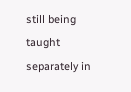still being taught separately in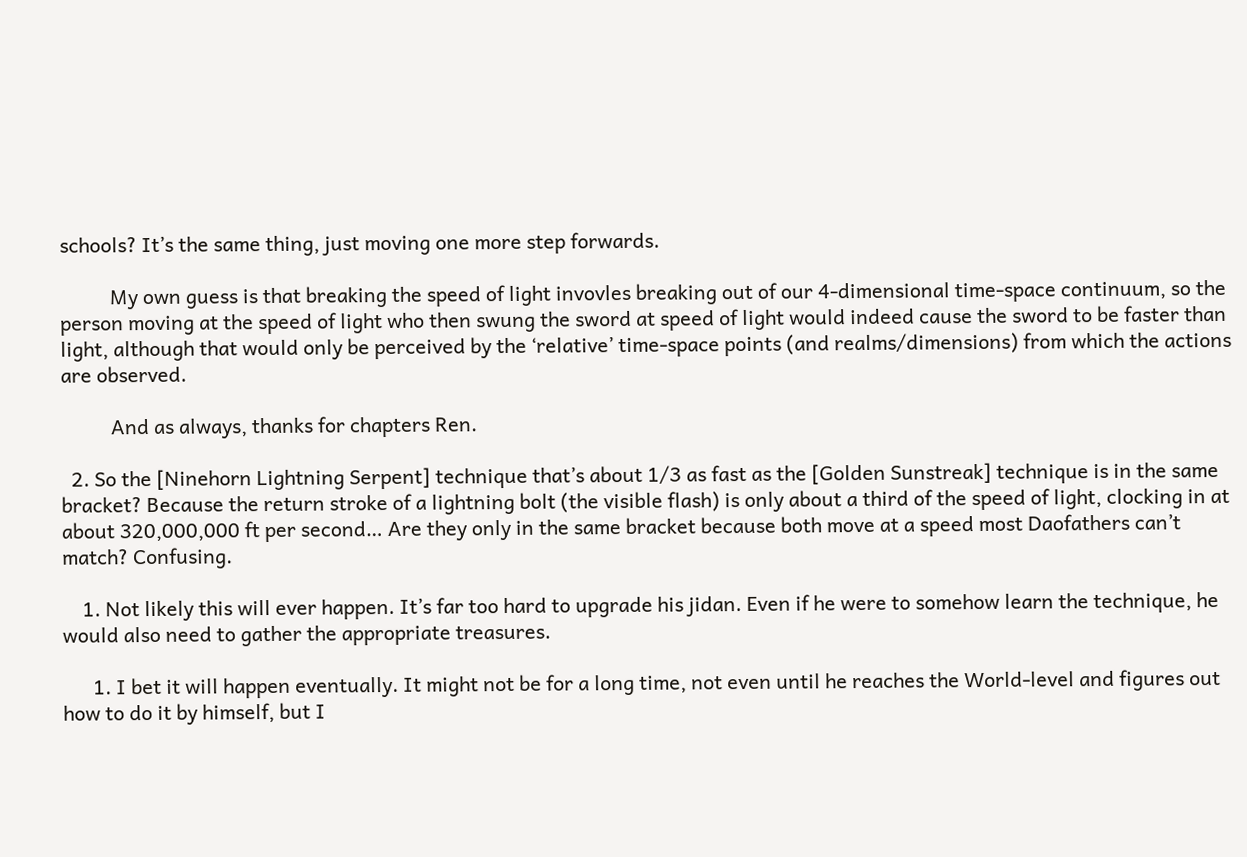schools? It’s the same thing, just moving one more step forwards.

          My own guess is that breaking the speed of light invovles breaking out of our 4-dimensional time-space continuum, so the person moving at the speed of light who then swung the sword at speed of light would indeed cause the sword to be faster than light, although that would only be perceived by the ‘relative’ time-space points (and realms/dimensions) from which the actions are observed.

          And as always, thanks for chapters Ren.

  2. So the [Ninehorn Lightning Serpent] technique that’s about 1/3 as fast as the [Golden Sunstreak] technique is in the same bracket? Because the return stroke of a lightning bolt (the visible flash) is only about a third of the speed of light, clocking in at about 320,000,000 ft per second… Are they only in the same bracket because both move at a speed most Daofathers can’t match? Confusing.

    1. Not likely this will ever happen. It’s far too hard to upgrade his jidan. Even if he were to somehow learn the technique, he would also need to gather the appropriate treasures.

      1. I bet it will happen eventually. It might not be for a long time, not even until he reaches the World-level and figures out how to do it by himself, but I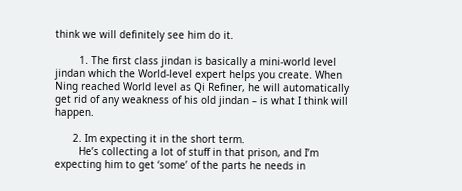think we will definitely see him do it.

        1. The first class jindan is basically a mini-world level jindan which the World-level expert helps you create. When Ning reached World level as Qi Refiner, he will automatically get rid of any weakness of his old jindan – is what I think will happen.

      2. Im expecting it in the short term.
        He’s collecting a lot of stuff in that prison, and I’m expecting him to get ‘some’ of the parts he needs in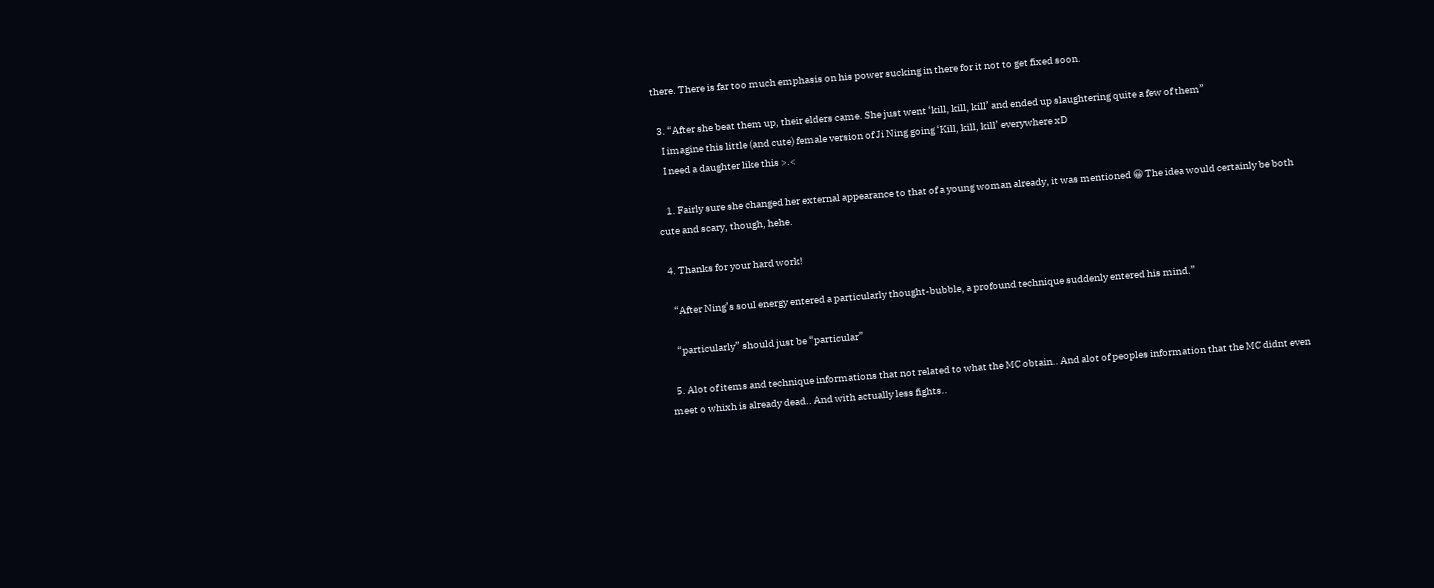there. There is far too much emphasis on his power sucking in there for it not to get fixed soon.

  3. “After she beat them up, their elders came. She just went ‘kill, kill, kill’ and ended up slaughtering quite a few of them”
    I imagine this little (and cute) female version of Ji Ning going ‘Kill, kill, kill’ everywhere xD
    I need a daughter like this >.<

    1. Fairly sure she changed her external appearance to that of a young woman already, it was mentioned 😀 The idea would certainly be both cute and scary, though, hehe.

  4. Thanks for your hard work!

    “After Ning’s soul energy entered a particularly thought-bubble, a profound technique suddenly entered his mind.”

    “particularly” should just be “particular”

  5. Alot of items and technique informations that not related to what the MC obtain.. And alot of peoples information that the MC didnt even meet o whixh is already dead.. And with actually less fights..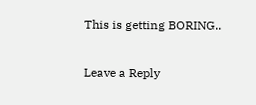This is getting BORING..

Leave a Reply